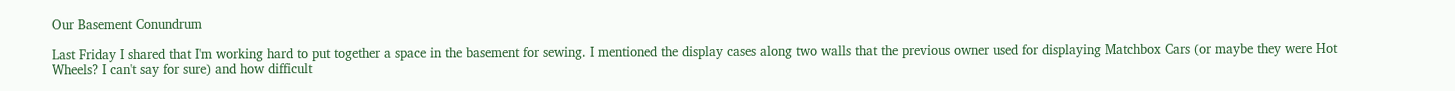Our Basement Conundrum

Last Friday I shared that I'm working hard to put together a space in the basement for sewing. I mentioned the display cases along two walls that the previous owner used for displaying Matchbox Cars (or maybe they were Hot Wheels? I can't say for sure) and how difficult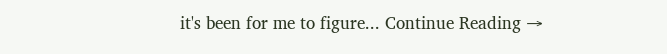it's been for me to figure... Continue Reading →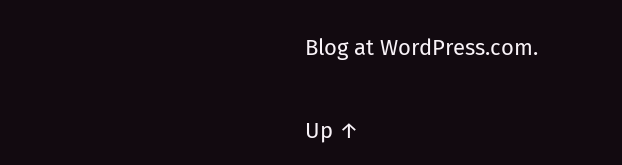Blog at WordPress.com.

Up ↑